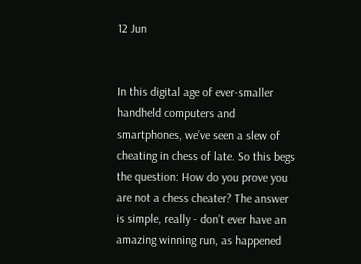12 Jun


In this digital age of ever-smaller handheld computers and smartphones, we’ve seen a slew of cheating in chess of late. So this begs the question: How do you prove you are not a chess cheater? The answer is simple, really - don’t ever have an amazing winning run, as happened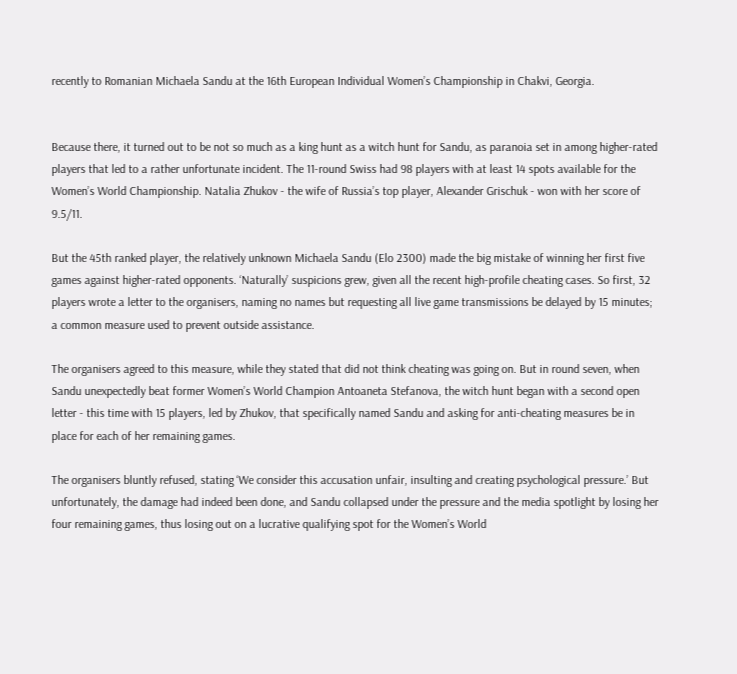recently to Romanian Michaela Sandu at the 16th European Individual Women’s Championship in Chakvi, Georgia.


Because there, it turned out to be not so much as a king hunt as a witch hunt for Sandu, as paranoia set in among higher-rated players that led to a rather unfortunate incident. The 11-round Swiss had 98 players with at least 14 spots available for the Women’s World Championship. Natalia Zhukov - the wife of Russia’s top player, Alexander Grischuk - won with her score of 9.5/11.

But the 45th ranked player, the relatively unknown Michaela Sandu (Elo 2300) made the big mistake of winning her first five games against higher-rated opponents. ‘Naturally’ suspicions grew, given all the recent high-profile cheating cases. So first, 32 players wrote a letter to the organisers, naming no names but requesting all live game transmissions be delayed by 15 minutes; a common measure used to prevent outside assistance.

The organisers agreed to this measure, while they stated that did not think cheating was going on. But in round seven, when Sandu unexpectedly beat former Women’s World Champion Antoaneta Stefanova, the witch hunt began with a second open letter - this time with 15 players, led by Zhukov, that specifically named Sandu and asking for anti-cheating measures be in place for each of her remaining games.

The organisers bluntly refused, stating ‘We consider this accusation unfair, insulting and creating psychological pressure.’ But unfortunately, the damage had indeed been done, and Sandu collapsed under the pressure and the media spotlight by losing her four remaining games, thus losing out on a lucrative qualifying spot for the Women’s World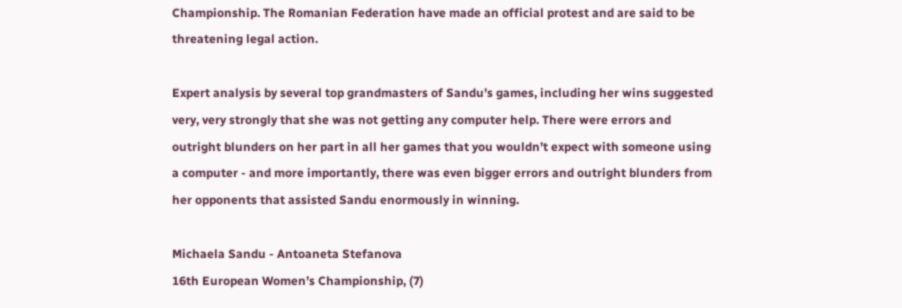Championship. The Romanian Federation have made an official protest and are said to be threatening legal action.

Expert analysis by several top grandmasters of Sandu’s games, including her wins suggested very, very strongly that she was not getting any computer help. There were errors and outright blunders on her part in all her games that you wouldn’t expect with someone using a computer - and more importantly, there was even bigger errors and outright blunders from her opponents that assisted Sandu enormously in winning.

Michaela Sandu - Antoaneta Stefanova
16th European Women’s Championship, (7)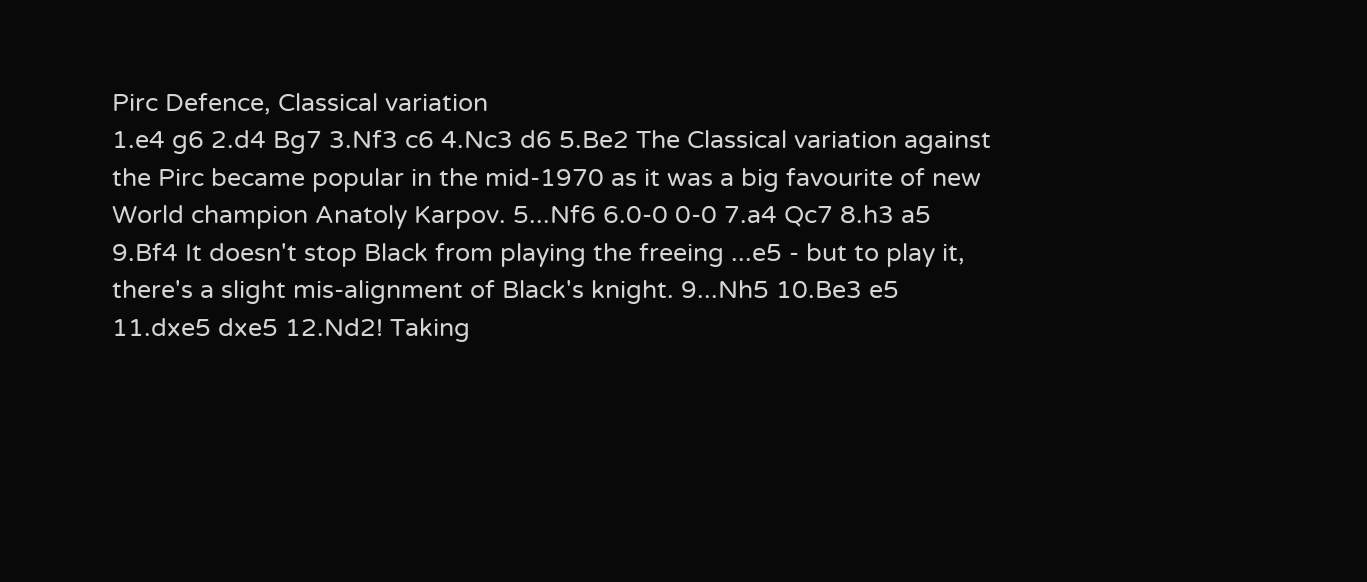Pirc Defence, Classical variation
1.e4 g6 2.d4 Bg7 3.Nf3 c6 4.Nc3 d6 5.Be2 The Classical variation against the Pirc became popular in the mid-1970 as it was a big favourite of new World champion Anatoly Karpov. 5...Nf6 6.0-0 0-0 7.a4 Qc7 8.h3 a5 9.Bf4 It doesn't stop Black from playing the freeing ...e5 - but to play it, there's a slight mis-alignment of Black's knight. 9...Nh5 10.Be3 e5 11.dxe5 dxe5 12.Nd2! Taking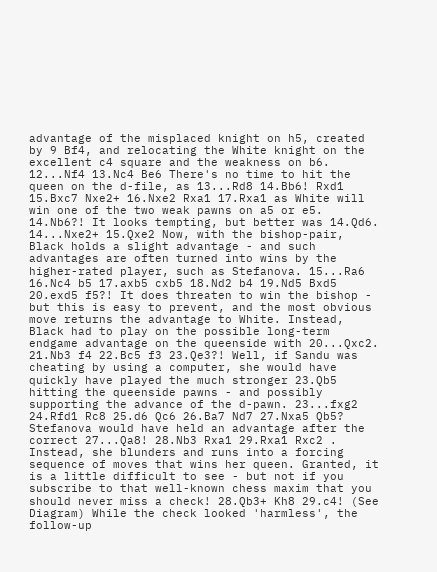advantage of the misplaced knight on h5, created by 9 Bf4, and relocating the White knight on the excellent c4 square and the weakness on b6. 12...Nf4 13.Nc4 Be6 There's no time to hit the queen on the d-file, as 13...Rd8 14.Bb6! Rxd1 15.Bxc7 Nxe2+ 16.Nxe2 Rxa1 17.Rxa1 as White will win one of the two weak pawns on a5 or e5. 14.Nb6?! It looks tempting, but better was 14.Qd6. 14...Nxe2+ 15.Qxe2 Now, with the bishop-pair, Black holds a slight advantage - and such advantages are often turned into wins by the higher-rated player, such as Stefanova. 15...Ra6 16.Nc4 b5 17.axb5 cxb5 18.Nd2 b4 19.Nd5 Bxd5 20.exd5 f5?! It does threaten to win the bishop - but this is easy to prevent, and the most obvious move returns the advantage to White. Instead, Black had to play on the possible long-term endgame advantage on the queenside with 20...Qxc2. 21.Nb3 f4 22.Bc5 f3 23.Qe3?! Well, if Sandu was cheating by using a computer, she would have quickly have played the much stronger 23.Qb5 hitting the queenside pawns - and possibly supporting the advance of the d-pawn. 23...fxg2 24.Rfd1 Rc8 25.d6 Qc6 26.Ba7 Nd7 27.Nxa5 Qb5? Stefanova would have held an advantage after the correct 27...Qa8! 28.Nb3 Rxa1 29.Rxa1 Rxc2 . Instead, she blunders and runs into a forcing sequence of moves that wins her queen. Granted, it is a little difficult to see - but not if you subscribe to that well-known chess maxim that you should never miss a check! 28.Qb3+ Kh8 29.c4! (See Diagram) While the check looked 'harmless', the follow-up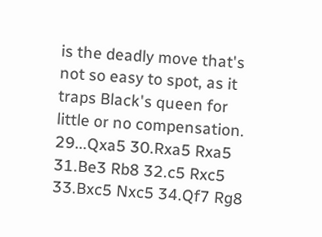is the deadly move that's not so easy to spot, as it traps Black's queen for little or no compensation. 29...Qxa5 30.Rxa5 Rxa5 31.Be3 Rb8 32.c5 Rxc5 33.Bxc5 Nxc5 34.Qf7 Rg8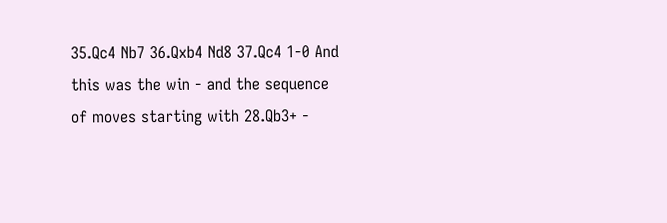35.Qc4 Nb7 36.Qxb4 Nd8 37.Qc4 1-0 And this was the win - and the sequence of moves starting with 28.Qb3+ -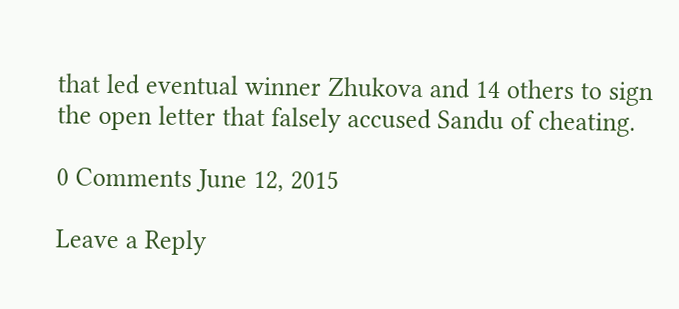that led eventual winner Zhukova and 14 others to sign the open letter that falsely accused Sandu of cheating.

0 Comments June 12, 2015

Leave a Reply